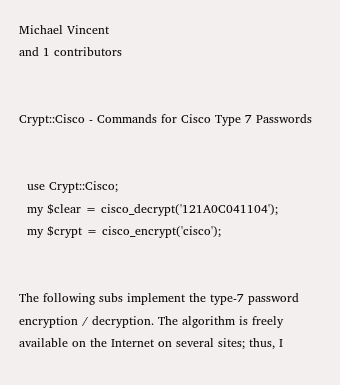Michael Vincent
and 1 contributors


Crypt::Cisco - Commands for Cisco Type 7 Passwords


  use Crypt::Cisco;
  my $clear = cisco_decrypt('121A0C041104');
  my $crypt = cisco_encrypt('cisco');


The following subs implement the type-7 password encryption / decryption. The algorithm is freely available on the Internet on several sites; thus, I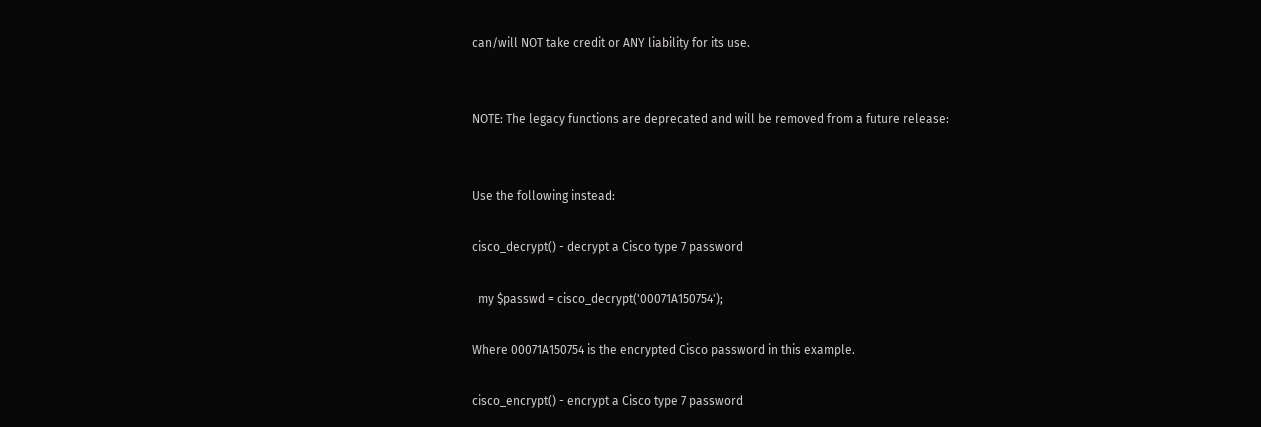can/will NOT take credit or ANY liability for its use.


NOTE: The legacy functions are deprecated and will be removed from a future release:


Use the following instead:

cisco_decrypt() - decrypt a Cisco type 7 password

  my $passwd = cisco_decrypt('00071A150754');

Where 00071A150754 is the encrypted Cisco password in this example.

cisco_encrypt() - encrypt a Cisco type 7 password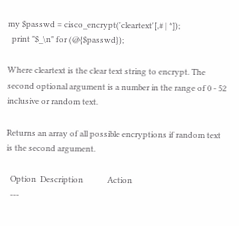my $passwd = cisco_encrypt('cleartext'[,# | *]);
  print "$_\n" for (@{$passwd});

Where cleartext is the clear text string to encrypt. The second optional argument is a number in the range of 0 - 52 inclusive or random text.

Returns an array of all possible encryptions if random text is the second argument.

  Option  Description            Action
  ---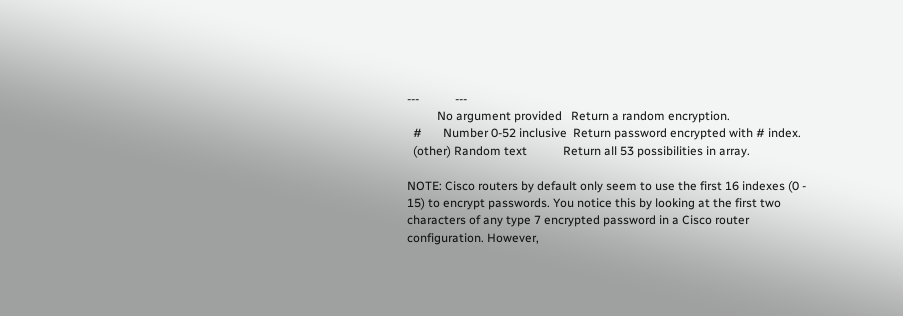---            ---
          No argument provided   Return a random encryption.
  #       Number 0-52 inclusive  Return password encrypted with # index.
  (other) Random text            Return all 53 possibilities in array.

NOTE: Cisco routers by default only seem to use the first 16 indexes (0 - 15) to encrypt passwords. You notice this by looking at the first two characters of any type 7 encrypted password in a Cisco router configuration. However,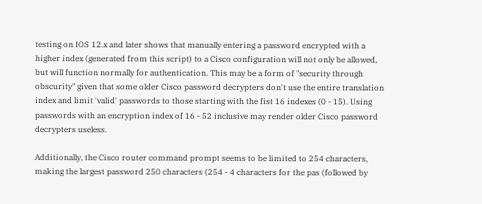testing on IOS 12.x and later shows that manually entering a password encrypted with a higher index (generated from this script) to a Cisco configuration will not only be allowed, but will function normally for authentication. This may be a form of "security through obscurity" given that some older Cisco password decrypters don't use the entire translation index and limit 'valid' passwords to those starting with the fist 16 indexes (0 - 15). Using passwords with an encryption index of 16 - 52 inclusive may render older Cisco password decrypters useless.

Additionally, the Cisco router command prompt seems to be limited to 254 characters, making the largest password 250 characters (254 - 4 characters for the pas (followed by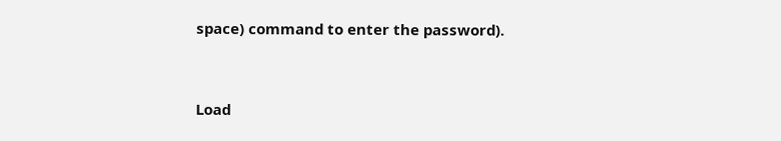space) command to enter the password).


Load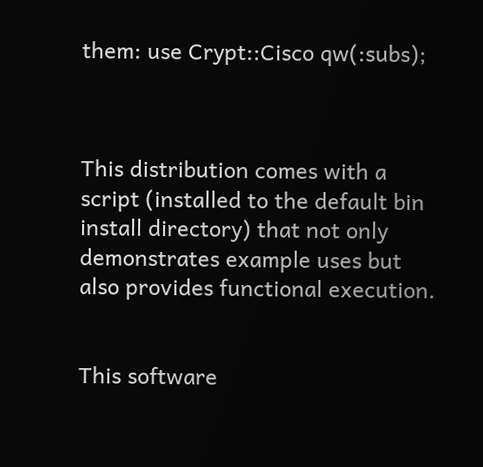them: use Crypt::Cisco qw(:subs);



This distribution comes with a script (installed to the default bin install directory) that not only demonstrates example uses but also provides functional execution.


This software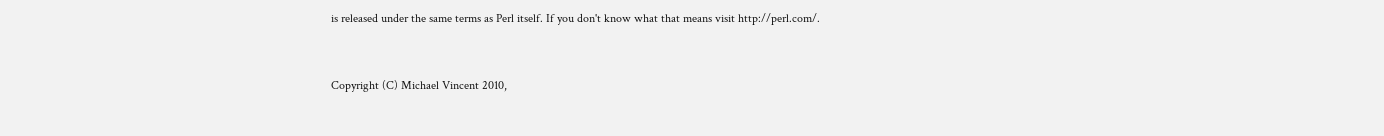is released under the same terms as Perl itself. If you don't know what that means visit http://perl.com/.


Copyright (C) Michael Vincent 2010,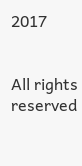2017


All rights reserved